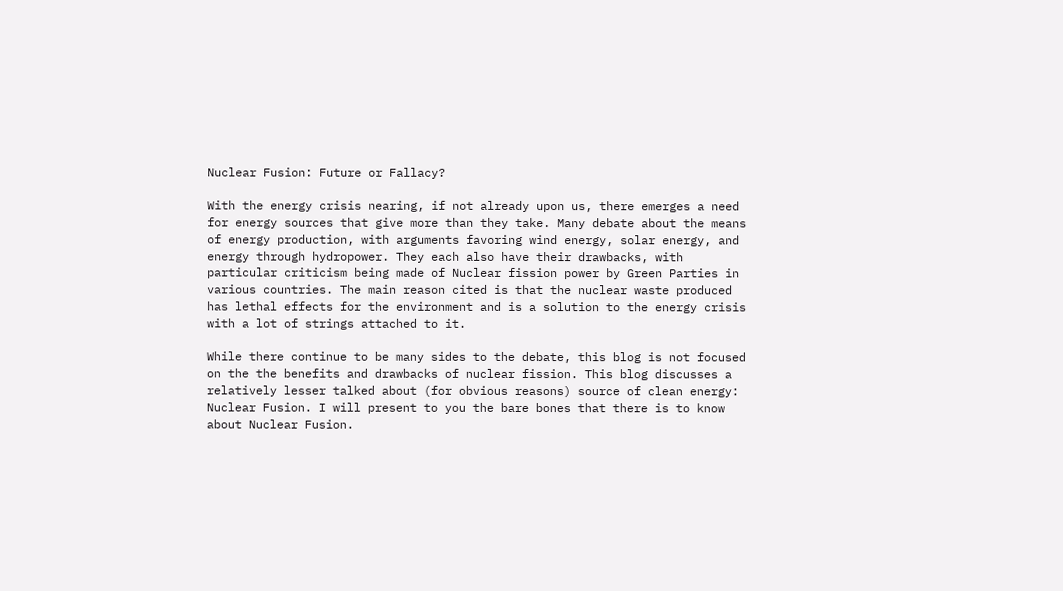Nuclear Fusion: Future or Fallacy?

With the energy crisis nearing, if not already upon us, there emerges a need for energy sources that give more than they take. Many debate about the means of energy production, with arguments favoring wind energy, solar energy, and energy through hydropower. They each also have their drawbacks, with particular criticism being made of Nuclear fission power by Green Parties in various countries. The main reason cited is that the nuclear waste produced has lethal effects for the environment and is a solution to the energy crisis with a lot of strings attached to it.

While there continue to be many sides to the debate, this blog is not focused on the the benefits and drawbacks of nuclear fission. This blog discusses a relatively lesser talked about (for obvious reasons) source of clean energy: Nuclear Fusion. I will present to you the bare bones that there is to know about Nuclear Fusion.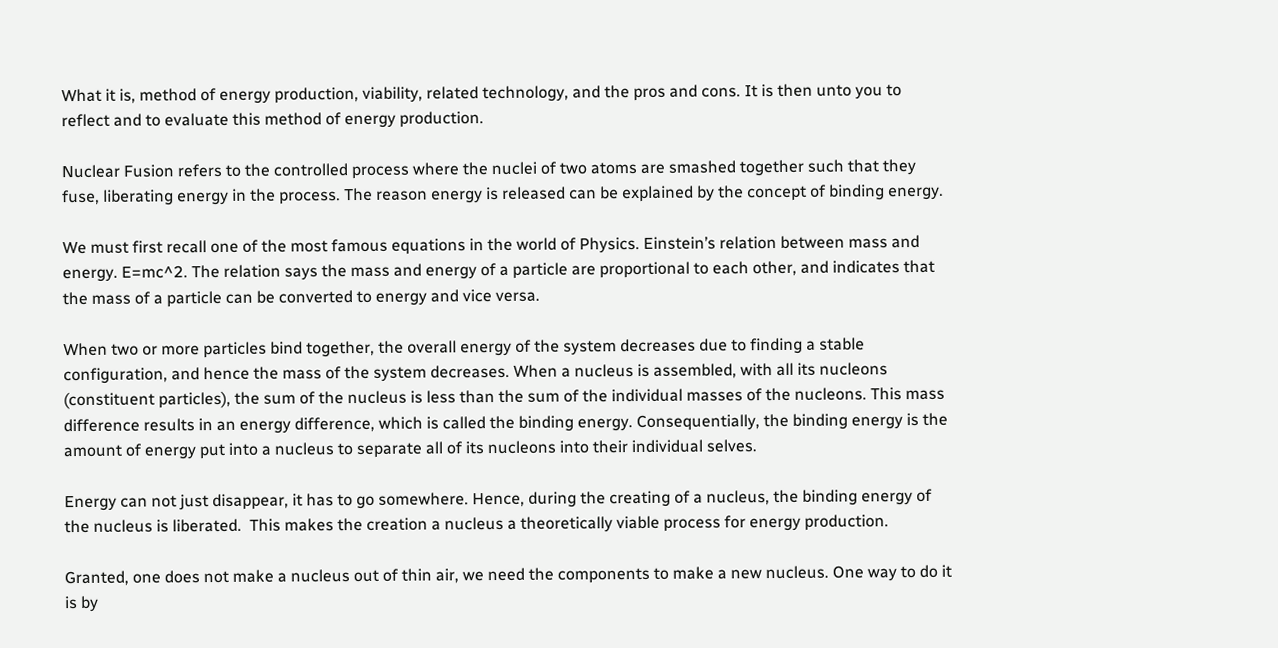What it is, method of energy production, viability, related technology, and the pros and cons. It is then unto you to reflect and to evaluate this method of energy production.

Nuclear Fusion refers to the controlled process where the nuclei of two atoms are smashed together such that they fuse, liberating energy in the process. The reason energy is released can be explained by the concept of binding energy.

We must first recall one of the most famous equations in the world of Physics. Einstein’s relation between mass and energy. E=mc^2. The relation says the mass and energy of a particle are proportional to each other, and indicates that the mass of a particle can be converted to energy and vice versa.

When two or more particles bind together, the overall energy of the system decreases due to finding a stable configuration, and hence the mass of the system decreases. When a nucleus is assembled, with all its nucleons (constituent particles), the sum of the nucleus is less than the sum of the individual masses of the nucleons. This mass difference results in an energy difference, which is called the binding energy. Consequentially, the binding energy is the amount of energy put into a nucleus to separate all of its nucleons into their individual selves.

Energy can not just disappear, it has to go somewhere. Hence, during the creating of a nucleus, the binding energy of the nucleus is liberated.  This makes the creation a nucleus a theoretically viable process for energy production.

Granted, one does not make a nucleus out of thin air, we need the components to make a new nucleus. One way to do it is by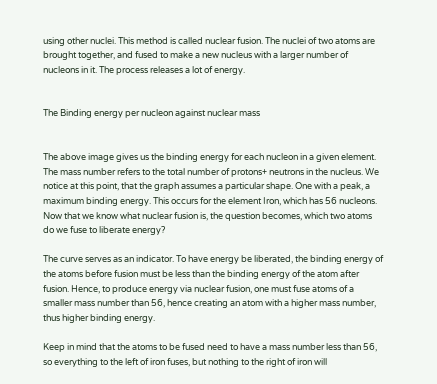using other nuclei. This method is called nuclear fusion. The nuclei of two atoms are brought together, and fused to make a new nucleus with a larger number of nucleons in it. The process releases a lot of energy.


The Binding energy per nucleon against nuclear mass


The above image gives us the binding energy for each nucleon in a given element. The mass number refers to the total number of protons+ neutrons in the nucleus. We notice at this point, that the graph assumes a particular shape. One with a peak, a maximum binding energy. This occurs for the element Iron, which has 56 nucleons.  Now that we know what nuclear fusion is, the question becomes, which two atoms do we fuse to liberate energy?

The curve serves as an indicator. To have energy be liberated, the binding energy of the atoms before fusion must be less than the binding energy of the atom after fusion. Hence, to produce energy via nuclear fusion, one must fuse atoms of a smaller mass number than 56, hence creating an atom with a higher mass number, thus higher binding energy.

Keep in mind that the atoms to be fused need to have a mass number less than 56, so everything to the left of iron fuses, but nothing to the right of iron will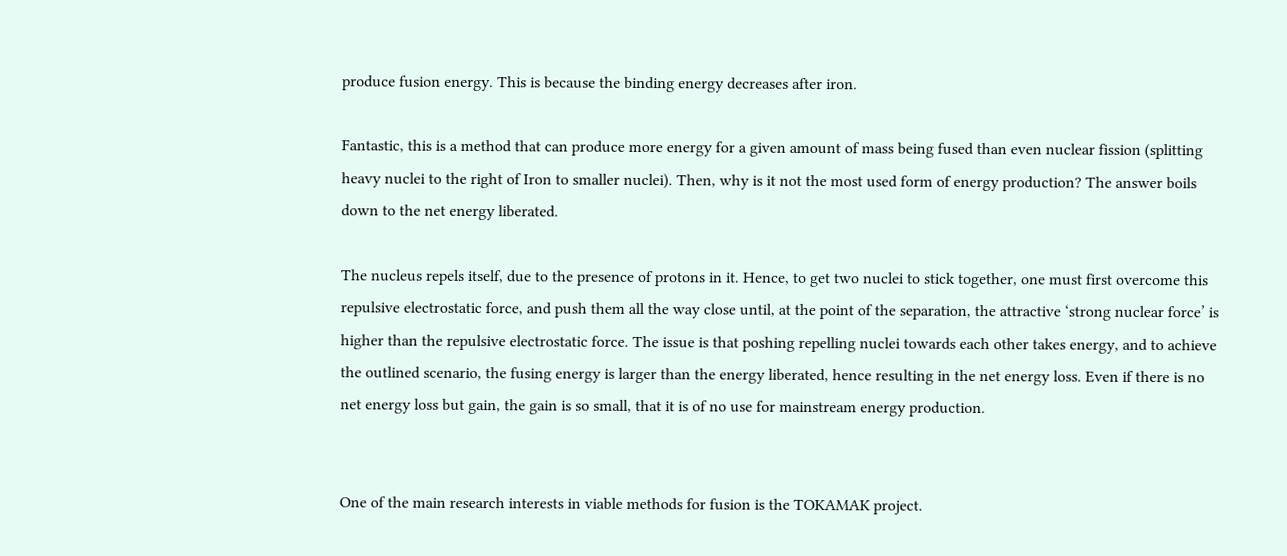produce fusion energy. This is because the binding energy decreases after iron.

Fantastic, this is a method that can produce more energy for a given amount of mass being fused than even nuclear fission (splitting heavy nuclei to the right of Iron to smaller nuclei). Then, why is it not the most used form of energy production? The answer boils down to the net energy liberated.

The nucleus repels itself, due to the presence of protons in it. Hence, to get two nuclei to stick together, one must first overcome this repulsive electrostatic force, and push them all the way close until, at the point of the separation, the attractive ‘strong nuclear force’ is higher than the repulsive electrostatic force. The issue is that poshing repelling nuclei towards each other takes energy, and to achieve the outlined scenario, the fusing energy is larger than the energy liberated, hence resulting in the net energy loss. Even if there is no net energy loss but gain, the gain is so small, that it is of no use for mainstream energy production.


One of the main research interests in viable methods for fusion is the TOKAMAK project.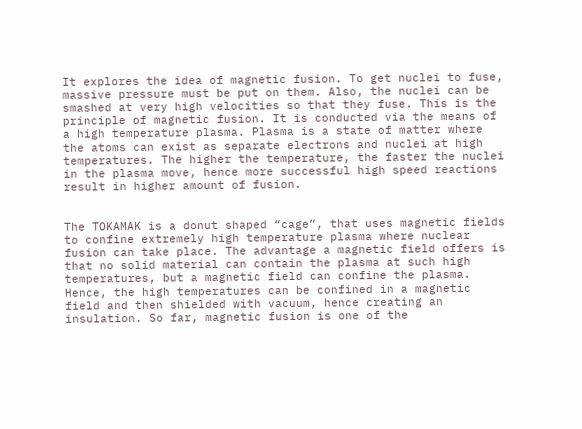It explores the idea of magnetic fusion. To get nuclei to fuse, massive pressure must be put on them. Also, the nuclei can be smashed at very high velocities so that they fuse. This is the principle of magnetic fusion. It is conducted via the means of a high temperature plasma. Plasma is a state of matter where the atoms can exist as separate electrons and nuclei at high temperatures. The higher the temperature, the faster the nuclei in the plasma move, hence more successful high speed reactions result in higher amount of fusion.


The TOKAMAK is a donut shaped “cage”, that uses magnetic fields to confine extremely high temperature plasma where nuclear fusion can take place. The advantage a magnetic field offers is that no solid material can contain the plasma at such high temperatures, but a magnetic field can confine the plasma. Hence, the high temperatures can be confined in a magnetic field and then shielded with vacuum, hence creating an insulation. So far, magnetic fusion is one of the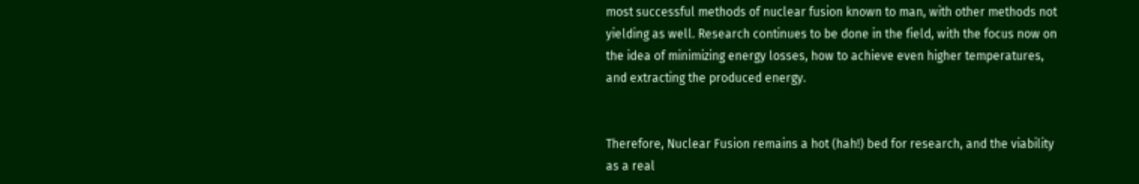most successful methods of nuclear fusion known to man, with other methods not yielding as well. Research continues to be done in the field, with the focus now on the idea of minimizing energy losses, how to achieve even higher temperatures, and extracting the produced energy.


Therefore, Nuclear Fusion remains a hot (hah!) bed for research, and the viability as a real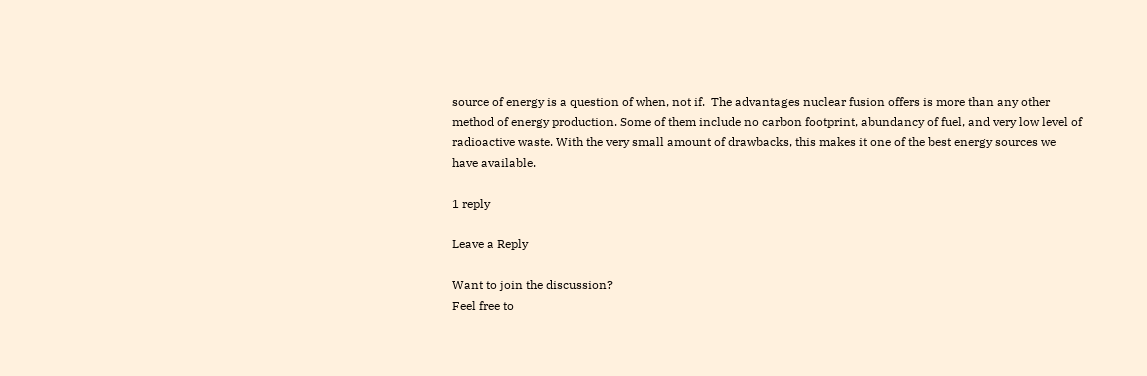source of energy is a question of when, not if.  The advantages nuclear fusion offers is more than any other method of energy production. Some of them include no carbon footprint, abundancy of fuel, and very low level of radioactive waste. With the very small amount of drawbacks, this makes it one of the best energy sources we have available.

1 reply

Leave a Reply

Want to join the discussion?
Feel free to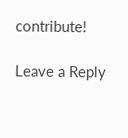contribute!

Leave a Reply